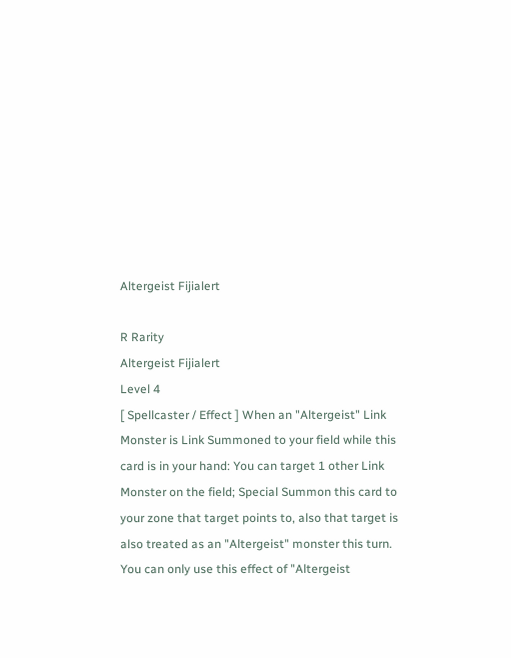Altergeist Fijialert

R Rarity
Altergeist Fijialert
Level 4
[ Spellcaster / Effect ] When an "Altergeist" Link Monster is Link Summoned to your field while this card is in your hand: You can target 1 other Link Monster on the field; Special Summon this card to your zone that target points to, also that target is also treated as an "Altergeist" monster this turn. You can only use this effect of "Altergeist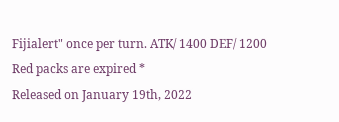Fijialert" once per turn. ATK/ 1400 DEF/ 1200
Red packs are expired *
Released on January 19th, 2022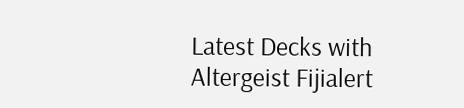Latest Decks with Altergeist Fijialert